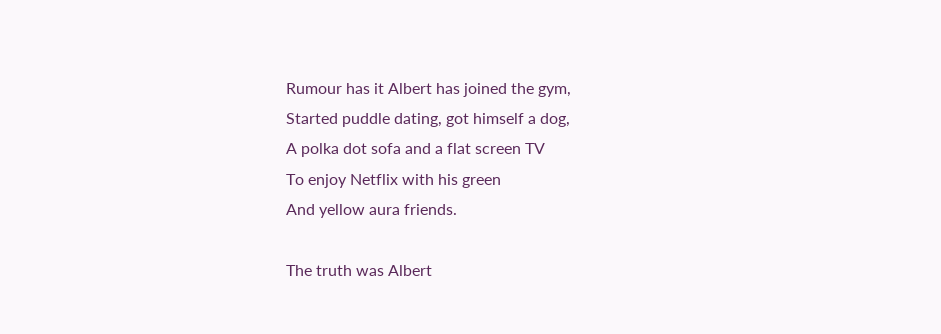Rumour has it Albert has joined the gym,
Started puddle dating, got himself a dog,
A polka dot sofa and a flat screen TV
To enjoy Netflix with his green
And yellow aura friends.

The truth was Albert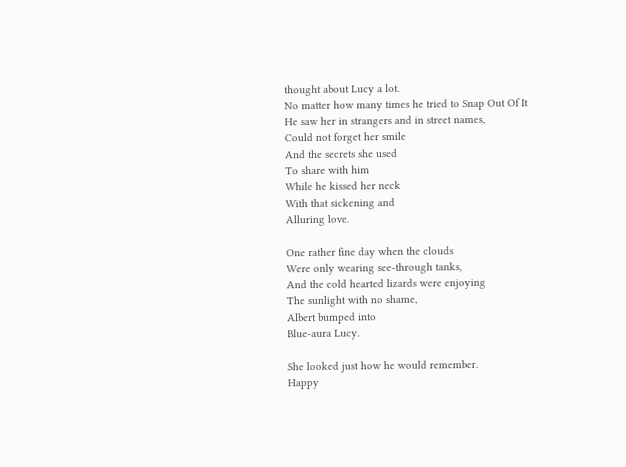thought about Lucy a lot.
No matter how many times he tried to Snap Out Of It
He saw her in strangers and in street names,
Could not forget her smile
And the secrets she used
To share with him
While he kissed her neck
With that sickening and
Alluring love.

One rather fine day when the clouds
Were only wearing see-through tanks,
And the cold hearted lizards were enjoying
The sunlight with no shame,
Albert bumped into
Blue-aura Lucy.

She looked just how he would remember.
Happy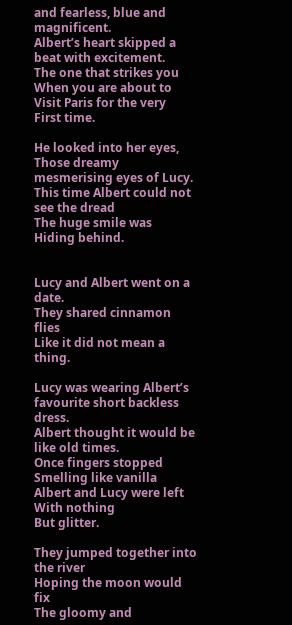and fearless, blue and magnificent.
Albert’s heart skipped a beat with excitement.
The one that strikes you
When you are about to
Visit Paris for the very
First time.

He looked into her eyes,
Those dreamy mesmerising eyes of Lucy.
This time Albert could not see the dread
The huge smile was
Hiding behind.


Lucy and Albert went on a date.
They shared cinnamon flies
Like it did not mean a thing.

Lucy was wearing Albert’s favourite short backless dress.
Albert thought it would be like old times.
Once fingers stopped
Smelling like vanilla
Albert and Lucy were left
With nothing
But glitter.

They jumped together into the river
Hoping the moon would fix
The gloomy and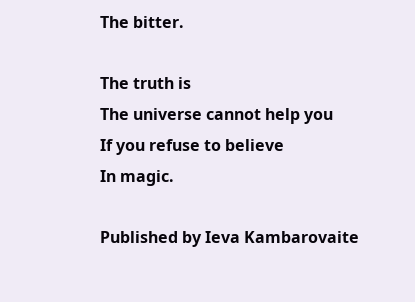The bitter.

The truth is
The universe cannot help you
If you refuse to believe
In magic.

Published by Ieva Kambarovaite